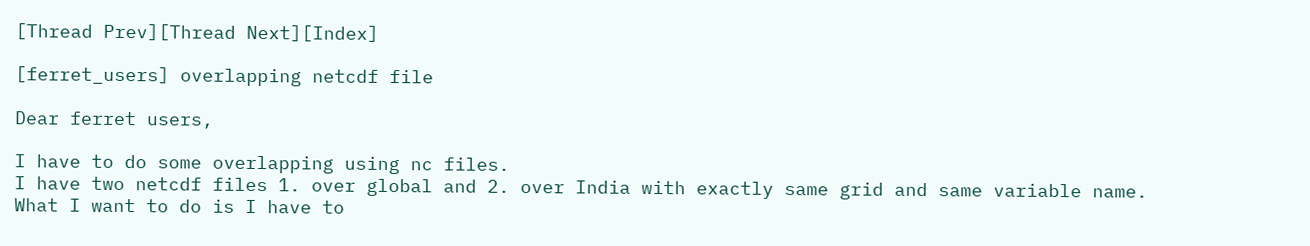[Thread Prev][Thread Next][Index]

[ferret_users] overlapping netcdf file

Dear ferret users,

I have to do some overlapping using nc files.
I have two netcdf files 1. over global and 2. over India with exactly same grid and same variable name.
What I want to do is I have to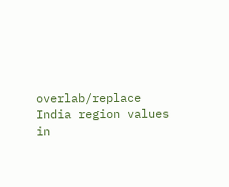overlab/replace India region values in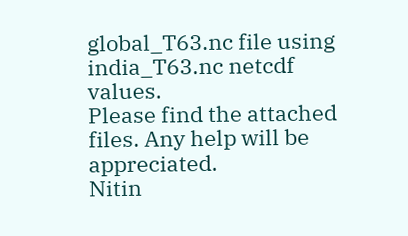global_T63.nc file using  india_T63.nc netcdf values.
Please find the attached files. Any help will be appreciated.
Nitin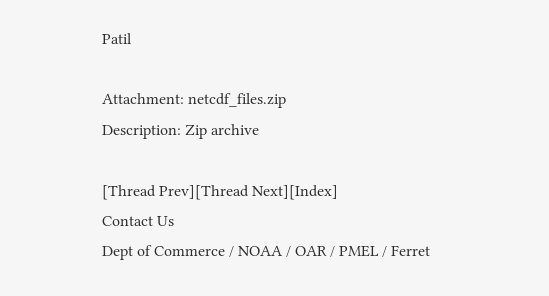Patil

Attachment: netcdf_files.zip
Description: Zip archive

[Thread Prev][Thread Next][Index]
Contact Us
Dept of Commerce / NOAA / OAR / PMEL / Ferret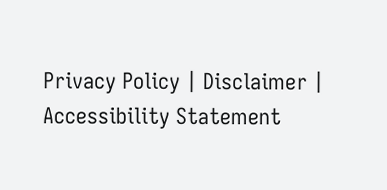Privacy Policy | Disclaimer | Accessibility Statement